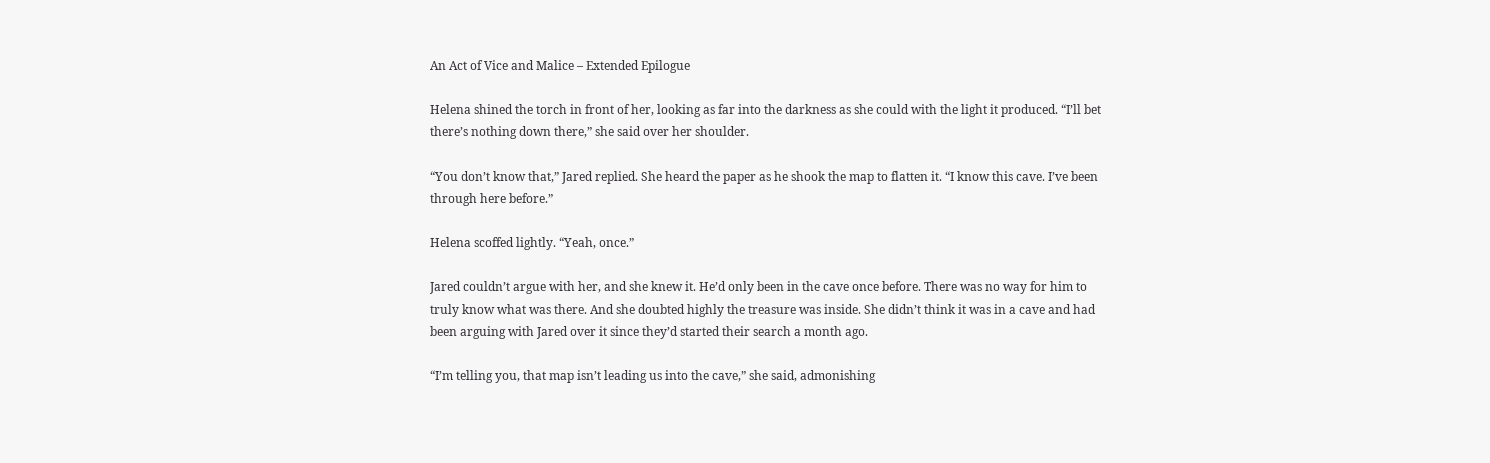An Act of Vice and Malice – Extended Epilogue

Helena shined the torch in front of her, looking as far into the darkness as she could with the light it produced. “I’ll bet there’s nothing down there,” she said over her shoulder.

“You don’t know that,” Jared replied. She heard the paper as he shook the map to flatten it. “I know this cave. I’ve been through here before.”

Helena scoffed lightly. “Yeah, once.”

Jared couldn’t argue with her, and she knew it. He’d only been in the cave once before. There was no way for him to truly know what was there. And she doubted highly the treasure was inside. She didn’t think it was in a cave and had been arguing with Jared over it since they’d started their search a month ago.

“I’m telling you, that map isn’t leading us into the cave,” she said, admonishing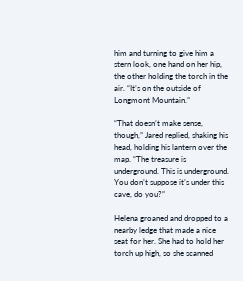him and turning to give him a stern look, one hand on her hip, the other holding the torch in the air. “It’s on the outside of Longmont Mountain.”

“That doesn’t make sense, though,” Jared replied, shaking his head, holding his lantern over the map. “The treasure is underground. This is underground. You don’t suppose it’s under this cave, do you?”

Helena groaned and dropped to a nearby ledge that made a nice seat for her. She had to hold her torch up high, so she scanned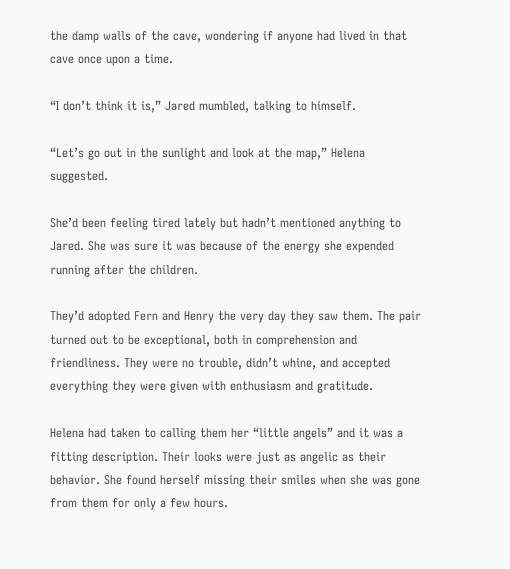the damp walls of the cave, wondering if anyone had lived in that cave once upon a time.

“I don’t think it is,” Jared mumbled, talking to himself.

“Let’s go out in the sunlight and look at the map,” Helena suggested.

She’d been feeling tired lately but hadn’t mentioned anything to Jared. She was sure it was because of the energy she expended running after the children.

They’d adopted Fern and Henry the very day they saw them. The pair turned out to be exceptional, both in comprehension and friendliness. They were no trouble, didn’t whine, and accepted everything they were given with enthusiasm and gratitude.

Helena had taken to calling them her “little angels” and it was a fitting description. Their looks were just as angelic as their behavior. She found herself missing their smiles when she was gone from them for only a few hours.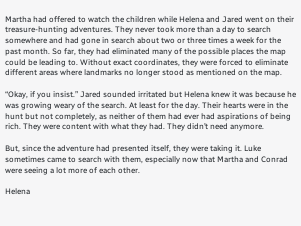Martha had offered to watch the children while Helena and Jared went on their treasure-hunting adventures. They never took more than a day to search somewhere and had gone in search about two or three times a week for the past month. So far, they had eliminated many of the possible places the map could be leading to. Without exact coordinates, they were forced to eliminate different areas where landmarks no longer stood as mentioned on the map.

“Okay, if you insist.” Jared sounded irritated but Helena knew it was because he was growing weary of the search. At least for the day. Their hearts were in the hunt but not completely, as neither of them had ever had aspirations of being rich. They were content with what they had. They didn’t need anymore.

But, since the adventure had presented itself, they were taking it. Luke sometimes came to search with them, especially now that Martha and Conrad were seeing a lot more of each other.

Helena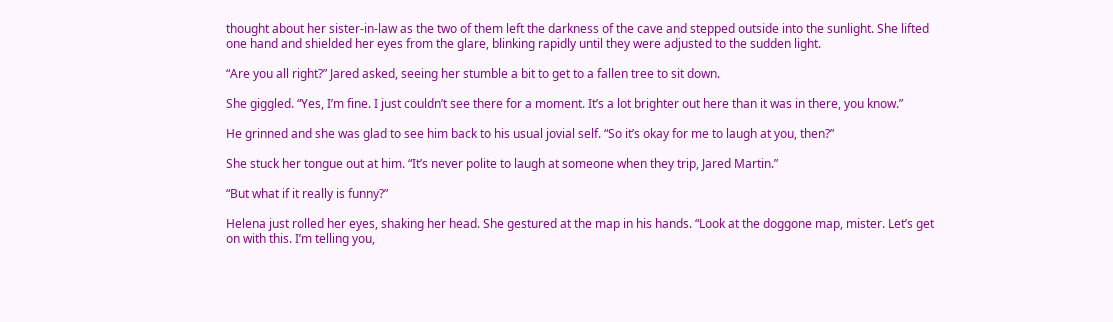thought about her sister-in-law as the two of them left the darkness of the cave and stepped outside into the sunlight. She lifted one hand and shielded her eyes from the glare, blinking rapidly until they were adjusted to the sudden light.

“Are you all right?” Jared asked, seeing her stumble a bit to get to a fallen tree to sit down.

She giggled. “Yes, I’m fine. I just couldn’t see there for a moment. It’s a lot brighter out here than it was in there, you know.”

He grinned and she was glad to see him back to his usual jovial self. “So it’s okay for me to laugh at you, then?”

She stuck her tongue out at him. “It’s never polite to laugh at someone when they trip, Jared Martin.”

“But what if it really is funny?”

Helena just rolled her eyes, shaking her head. She gestured at the map in his hands. “Look at the doggone map, mister. Let’s get on with this. I’m telling you,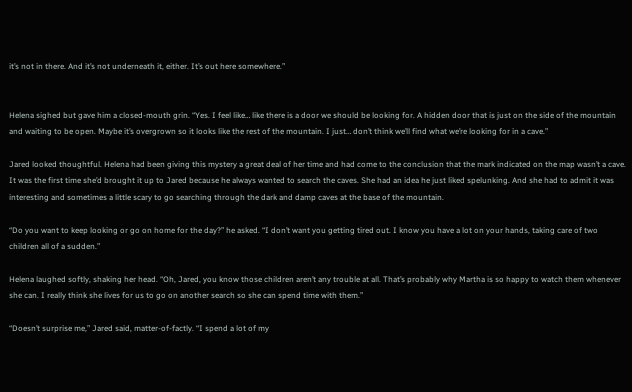it’s not in there. And it’s not underneath it, either. It’s out here somewhere.”


Helena sighed but gave him a closed-mouth grin. “Yes. I feel like… like there is a door we should be looking for. A hidden door that is just on the side of the mountain and waiting to be open. Maybe it’s overgrown so it looks like the rest of the mountain. I just… don’t think we’ll find what we’re looking for in a cave.”

Jared looked thoughtful. Helena had been giving this mystery a great deal of her time and had come to the conclusion that the mark indicated on the map wasn’t a cave. It was the first time she’d brought it up to Jared because he always wanted to search the caves. She had an idea he just liked spelunking. And she had to admit it was interesting and sometimes a little scary to go searching through the dark and damp caves at the base of the mountain.

“Do you want to keep looking or go on home for the day?” he asked. “I don’t want you getting tired out. I know you have a lot on your hands, taking care of two children all of a sudden.”

Helena laughed softly, shaking her head. “Oh, Jared, you know those children aren’t any trouble at all. That’s probably why Martha is so happy to watch them whenever she can. I really think she lives for us to go on another search so she can spend time with them.”

“Doesn’t surprise me,” Jared said, matter-of-factly. “I spend a lot of my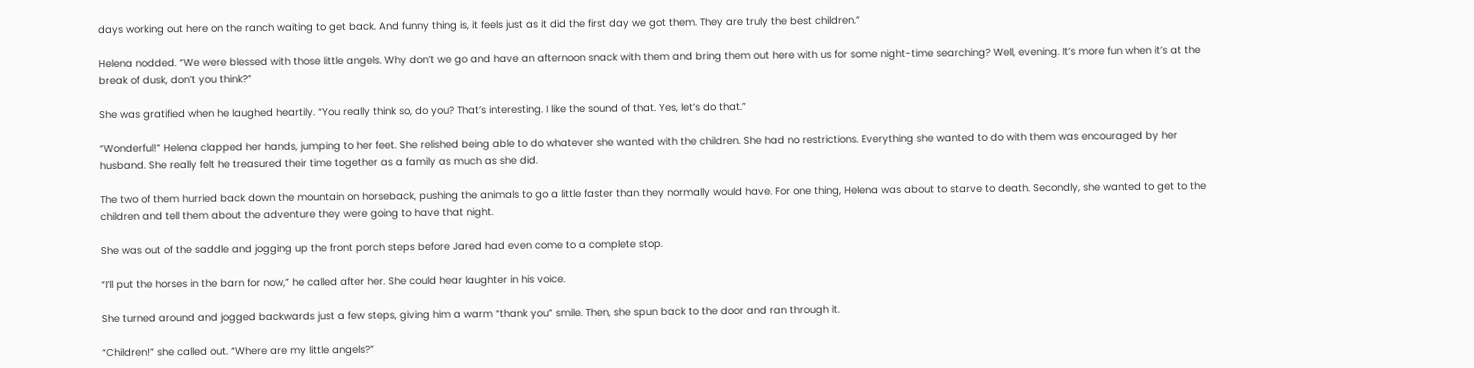days working out here on the ranch waiting to get back. And funny thing is, it feels just as it did the first day we got them. They are truly the best children.”

Helena nodded. “We were blessed with those little angels. Why don’t we go and have an afternoon snack with them and bring them out here with us for some night-time searching? Well, evening. It’s more fun when it’s at the break of dusk, don’t you think?”

She was gratified when he laughed heartily. “You really think so, do you? That’s interesting. I like the sound of that. Yes, let’s do that.”

“Wonderful!” Helena clapped her hands, jumping to her feet. She relished being able to do whatever she wanted with the children. She had no restrictions. Everything she wanted to do with them was encouraged by her husband. She really felt he treasured their time together as a family as much as she did.

The two of them hurried back down the mountain on horseback, pushing the animals to go a little faster than they normally would have. For one thing, Helena was about to starve to death. Secondly, she wanted to get to the children and tell them about the adventure they were going to have that night.

She was out of the saddle and jogging up the front porch steps before Jared had even come to a complete stop.

“I’ll put the horses in the barn for now,” he called after her. She could hear laughter in his voice.

She turned around and jogged backwards just a few steps, giving him a warm “thank you” smile. Then, she spun back to the door and ran through it.

“Children!” she called out. “Where are my little angels?”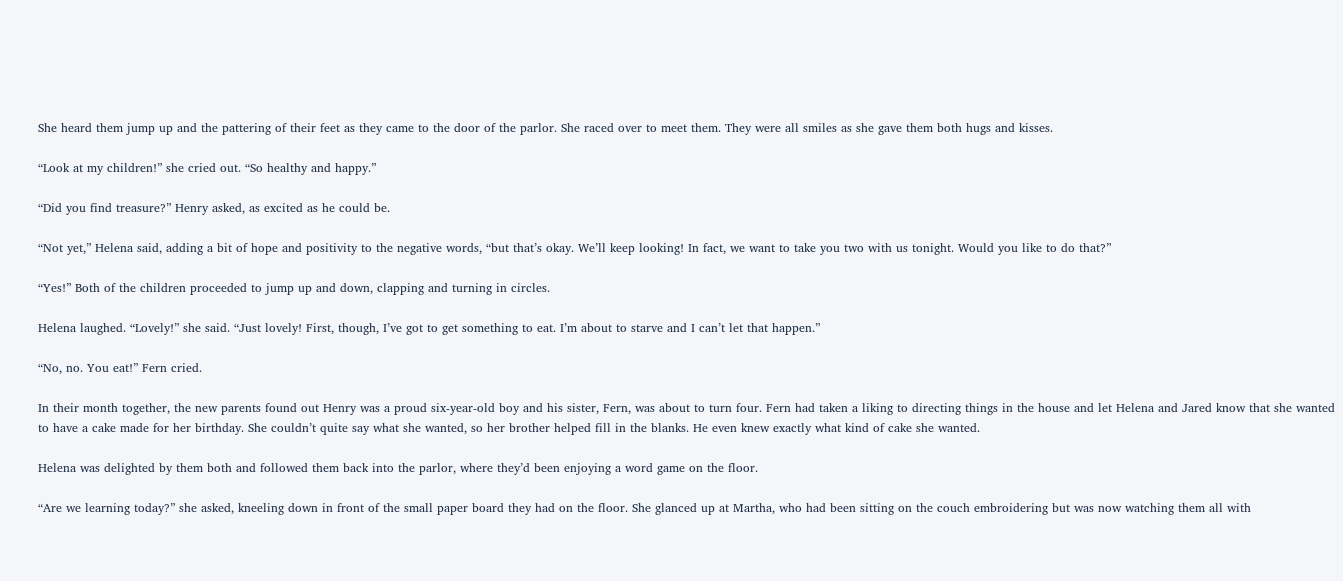She heard them jump up and the pattering of their feet as they came to the door of the parlor. She raced over to meet them. They were all smiles as she gave them both hugs and kisses.

“Look at my children!” she cried out. “So healthy and happy.”

“Did you find treasure?” Henry asked, as excited as he could be.

“Not yet,” Helena said, adding a bit of hope and positivity to the negative words, “but that’s okay. We’ll keep looking! In fact, we want to take you two with us tonight. Would you like to do that?”

“Yes!” Both of the children proceeded to jump up and down, clapping and turning in circles.

Helena laughed. “Lovely!” she said. “Just lovely! First, though, I’ve got to get something to eat. I’m about to starve and I can’t let that happen.”

“No, no. You eat!” Fern cried.

In their month together, the new parents found out Henry was a proud six-year-old boy and his sister, Fern, was about to turn four. Fern had taken a liking to directing things in the house and let Helena and Jared know that she wanted to have a cake made for her birthday. She couldn’t quite say what she wanted, so her brother helped fill in the blanks. He even knew exactly what kind of cake she wanted.

Helena was delighted by them both and followed them back into the parlor, where they’d been enjoying a word game on the floor.

“Are we learning today?” she asked, kneeling down in front of the small paper board they had on the floor. She glanced up at Martha, who had been sitting on the couch embroidering but was now watching them all with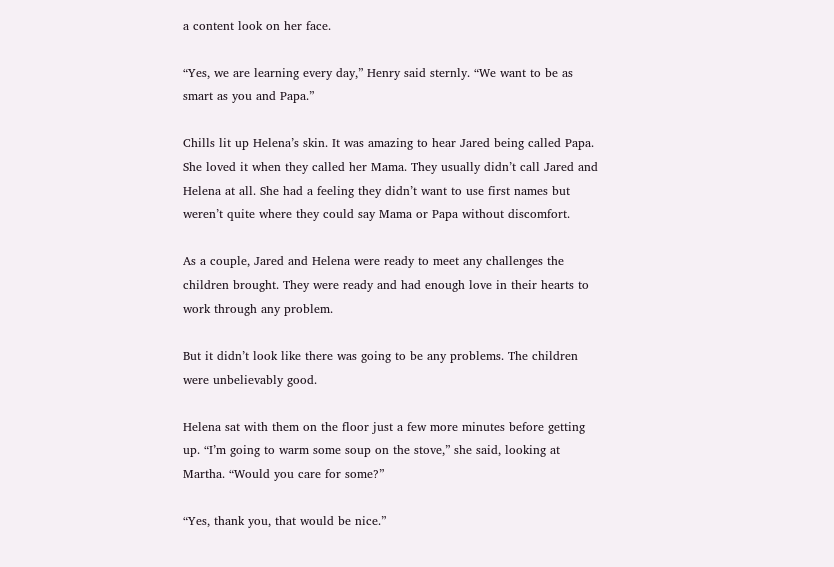a content look on her face.

“Yes, we are learning every day,” Henry said sternly. “We want to be as smart as you and Papa.”

Chills lit up Helena’s skin. It was amazing to hear Jared being called Papa. She loved it when they called her Mama. They usually didn’t call Jared and Helena at all. She had a feeling they didn’t want to use first names but weren’t quite where they could say Mama or Papa without discomfort.

As a couple, Jared and Helena were ready to meet any challenges the children brought. They were ready and had enough love in their hearts to work through any problem.

But it didn’t look like there was going to be any problems. The children were unbelievably good.

Helena sat with them on the floor just a few more minutes before getting up. “I’m going to warm some soup on the stove,” she said, looking at Martha. “Would you care for some?”

“Yes, thank you, that would be nice.”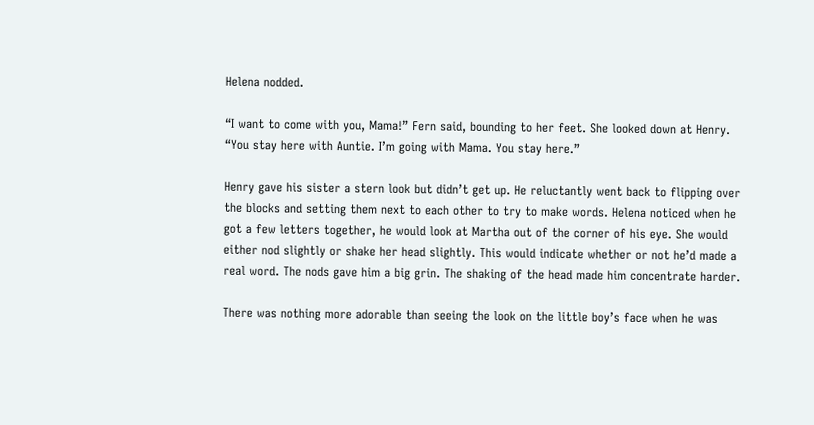Helena nodded.

“I want to come with you, Mama!” Fern said, bounding to her feet. She looked down at Henry. “You stay here with Auntie. I’m going with Mama. You stay here.”

Henry gave his sister a stern look but didn’t get up. He reluctantly went back to flipping over the blocks and setting them next to each other to try to make words. Helena noticed when he got a few letters together, he would look at Martha out of the corner of his eye. She would either nod slightly or shake her head slightly. This would indicate whether or not he’d made a real word. The nods gave him a big grin. The shaking of the head made him concentrate harder.

There was nothing more adorable than seeing the look on the little boy’s face when he was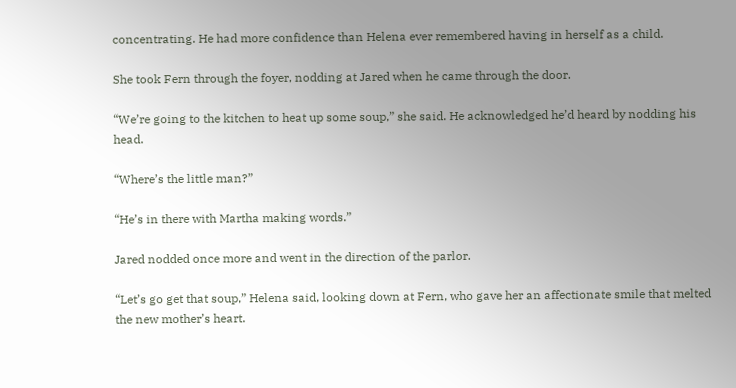concentrating. He had more confidence than Helena ever remembered having in herself as a child.

She took Fern through the foyer, nodding at Jared when he came through the door.

“We’re going to the kitchen to heat up some soup,” she said. He acknowledged he’d heard by nodding his head.

“Where’s the little man?”

“He’s in there with Martha making words.”

Jared nodded once more and went in the direction of the parlor.

“Let’s go get that soup,” Helena said, looking down at Fern, who gave her an affectionate smile that melted the new mother’s heart.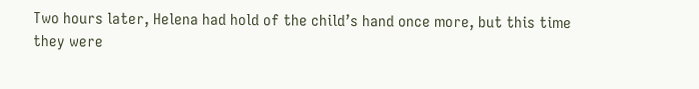Two hours later, Helena had hold of the child’s hand once more, but this time they were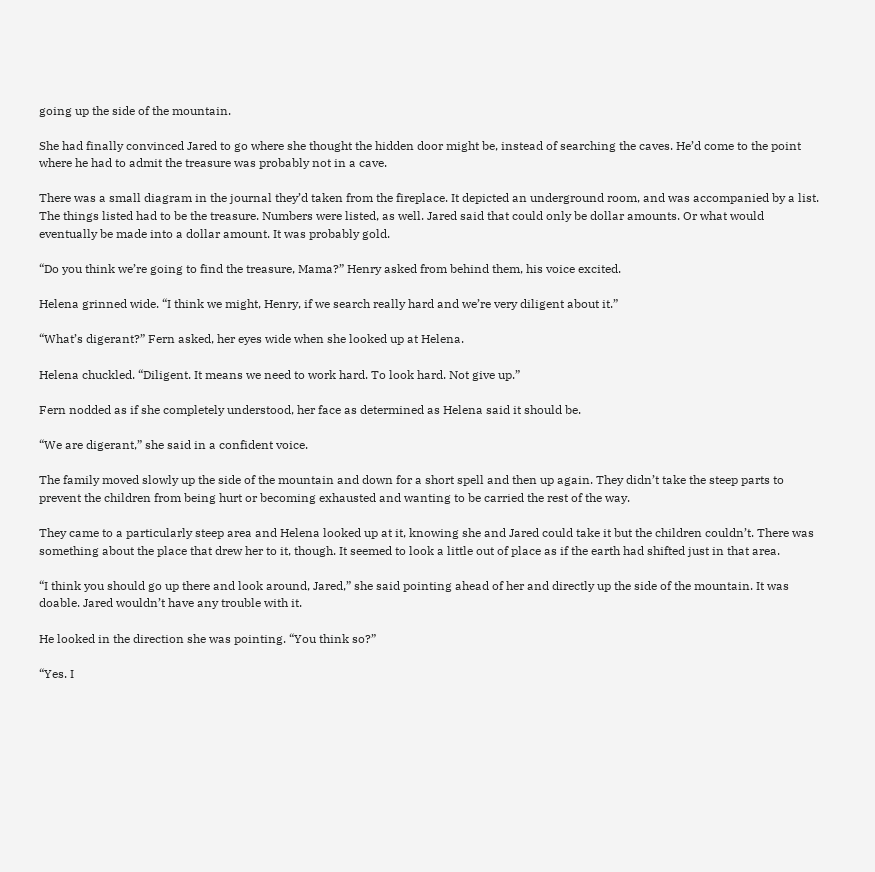going up the side of the mountain.

She had finally convinced Jared to go where she thought the hidden door might be, instead of searching the caves. He’d come to the point where he had to admit the treasure was probably not in a cave.

There was a small diagram in the journal they’d taken from the fireplace. It depicted an underground room, and was accompanied by a list. The things listed had to be the treasure. Numbers were listed, as well. Jared said that could only be dollar amounts. Or what would eventually be made into a dollar amount. It was probably gold.

“Do you think we’re going to find the treasure, Mama?” Henry asked from behind them, his voice excited.

Helena grinned wide. “I think we might, Henry, if we search really hard and we’re very diligent about it.”

“What’s digerant?” Fern asked, her eyes wide when she looked up at Helena.

Helena chuckled. “Diligent. It means we need to work hard. To look hard. Not give up.”

Fern nodded as if she completely understood, her face as determined as Helena said it should be.

“We are digerant,” she said in a confident voice.

The family moved slowly up the side of the mountain and down for a short spell and then up again. They didn’t take the steep parts to prevent the children from being hurt or becoming exhausted and wanting to be carried the rest of the way.

They came to a particularly steep area and Helena looked up at it, knowing she and Jared could take it but the children couldn’t. There was something about the place that drew her to it, though. It seemed to look a little out of place as if the earth had shifted just in that area.

“I think you should go up there and look around, Jared,” she said pointing ahead of her and directly up the side of the mountain. It was doable. Jared wouldn’t have any trouble with it.

He looked in the direction she was pointing. “You think so?”

“Yes. I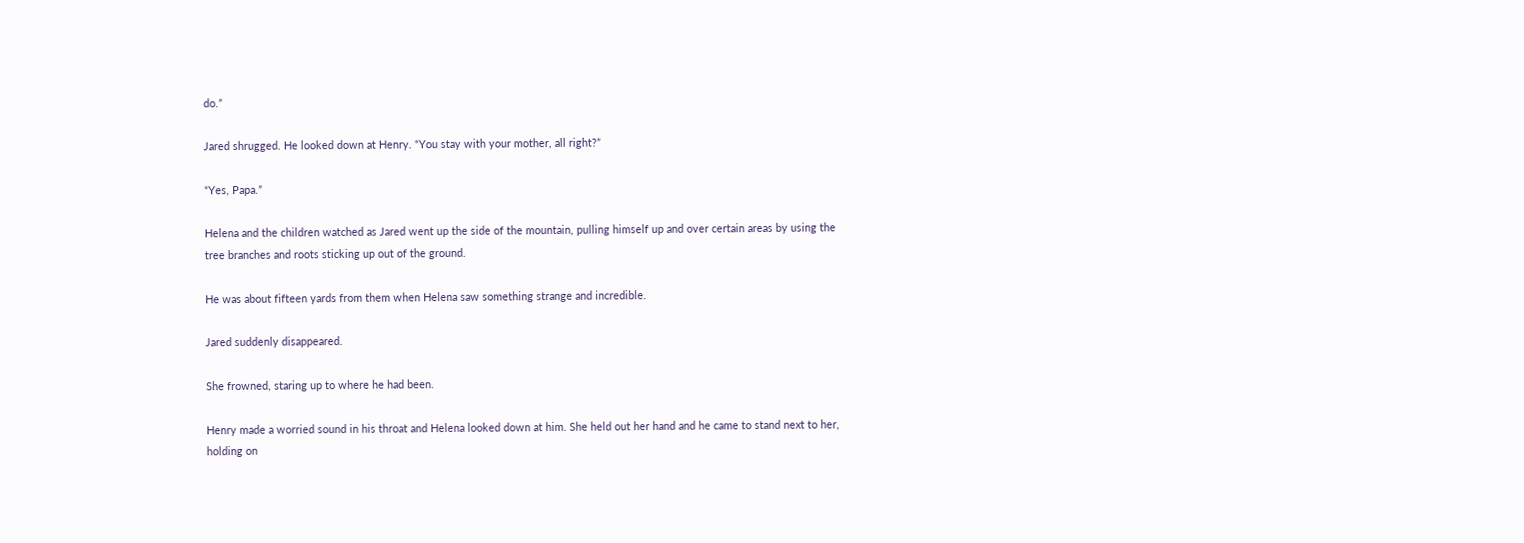do.”

Jared shrugged. He looked down at Henry. “You stay with your mother, all right?”

“Yes, Papa.”

Helena and the children watched as Jared went up the side of the mountain, pulling himself up and over certain areas by using the tree branches and roots sticking up out of the ground.

He was about fifteen yards from them when Helena saw something strange and incredible.

Jared suddenly disappeared.

She frowned, staring up to where he had been.

Henry made a worried sound in his throat and Helena looked down at him. She held out her hand and he came to stand next to her, holding on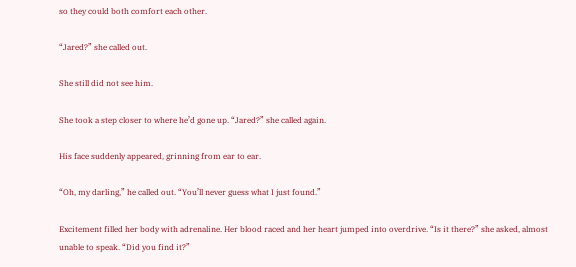so they could both comfort each other.

“Jared?” she called out.

She still did not see him.

She took a step closer to where he’d gone up. “Jared?” she called again.

His face suddenly appeared, grinning from ear to ear.

“Oh, my darling,” he called out. “You’ll never guess what I just found.”

Excitement filled her body with adrenaline. Her blood raced and her heart jumped into overdrive. “Is it there?” she asked, almost unable to speak. “Did you find it?”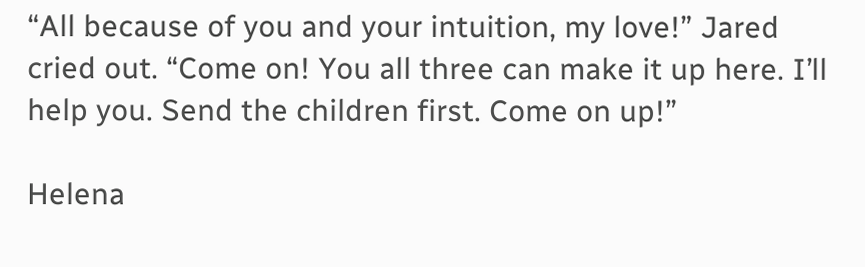“All because of you and your intuition, my love!” Jared cried out. “Come on! You all three can make it up here. I’ll help you. Send the children first. Come on up!”

Helena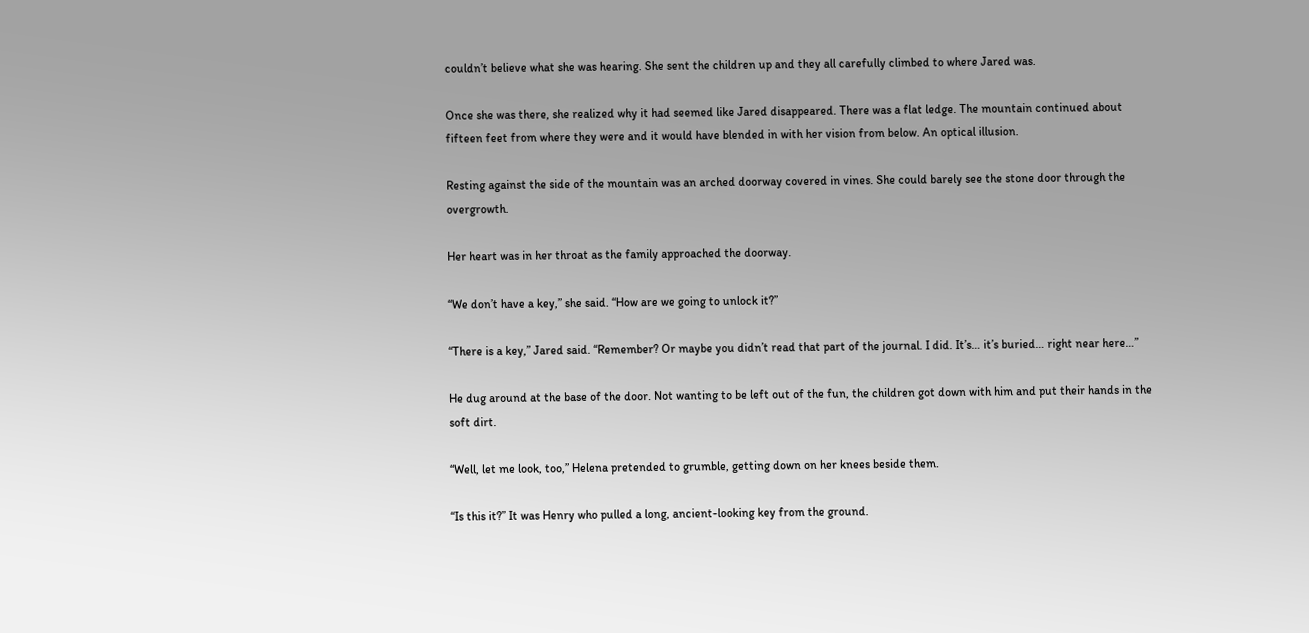couldn’t believe what she was hearing. She sent the children up and they all carefully climbed to where Jared was.

Once she was there, she realized why it had seemed like Jared disappeared. There was a flat ledge. The mountain continued about fifteen feet from where they were and it would have blended in with her vision from below. An optical illusion.

Resting against the side of the mountain was an arched doorway covered in vines. She could barely see the stone door through the overgrowth.

Her heart was in her throat as the family approached the doorway.

“We don’t have a key,” she said. “How are we going to unlock it?”

“There is a key,” Jared said. “Remember? Or maybe you didn’t read that part of the journal. I did. It’s… it’s buried… right near here…”

He dug around at the base of the door. Not wanting to be left out of the fun, the children got down with him and put their hands in the soft dirt.

“Well, let me look, too,” Helena pretended to grumble, getting down on her knees beside them.

“Is this it?” It was Henry who pulled a long, ancient-looking key from the ground.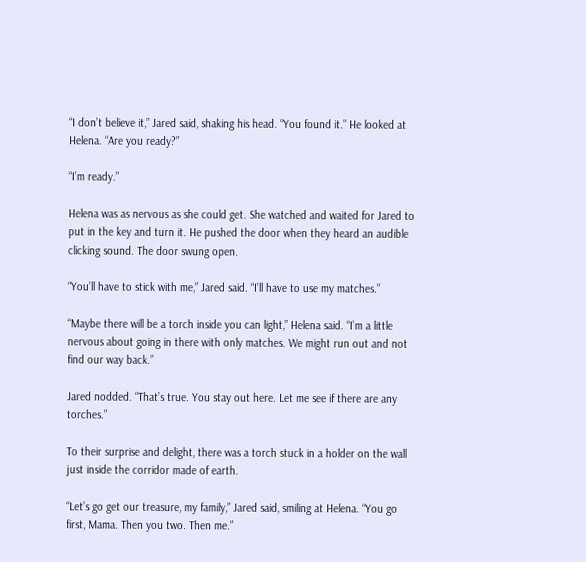“I don’t believe it,” Jared said, shaking his head. “You found it.” He looked at Helena. “Are you ready?”

“I’m ready.”

Helena was as nervous as she could get. She watched and waited for Jared to put in the key and turn it. He pushed the door when they heard an audible clicking sound. The door swung open.

“You’ll have to stick with me,” Jared said. “I’ll have to use my matches.”

“Maybe there will be a torch inside you can light,” Helena said. “I’m a little nervous about going in there with only matches. We might run out and not find our way back.”

Jared nodded. “That’s true. You stay out here. Let me see if there are any torches.”

To their surprise and delight, there was a torch stuck in a holder on the wall just inside the corridor made of earth.

“Let’s go get our treasure, my family,” Jared said, smiling at Helena. “You go first, Mama. Then you two. Then me.”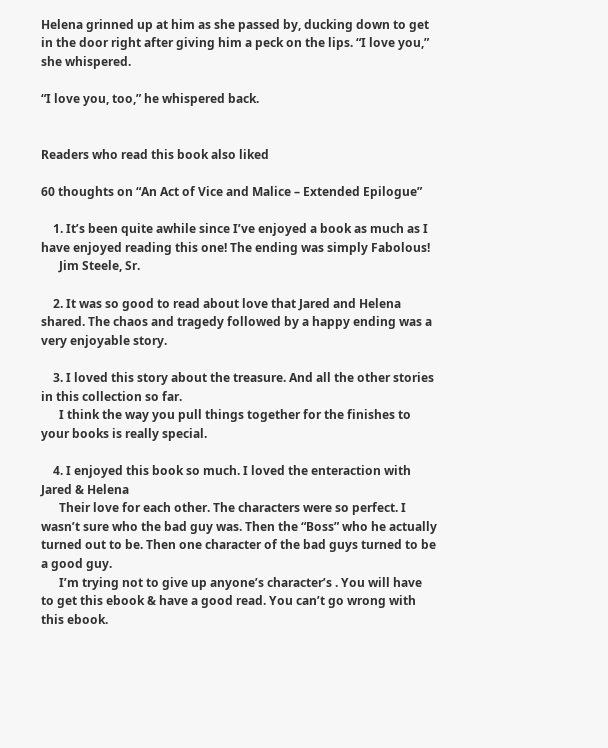Helena grinned up at him as she passed by, ducking down to get in the door right after giving him a peck on the lips. “I love you,” she whispered.

“I love you, too,” he whispered back.


Readers who read this book also liked

60 thoughts on “An Act of Vice and Malice – Extended Epilogue”

    1. It’s been quite awhile since I’ve enjoyed a book as much as I have enjoyed reading this one! The ending was simply Fabolous!
      Jim Steele, Sr.

    2. It was so good to read about love that Jared and Helena shared. The chaos and tragedy followed by a happy ending was a very enjoyable story.

    3. I loved this story about the treasure. And all the other stories in this collection so far.
      I think the way you pull things together for the finishes to your books is really special.

    4. I enjoyed this book so much. I loved the enteraction with Jared & Helena
      Their love for each other. The characters were so perfect. I wasn’t sure who the bad guy was. Then the “Boss” who he actually turned out to be. Then one character of the bad guys turned to be a good guy.
      I’m trying not to give up anyone’s character’s . You will have to get this ebook & have a good read. You can’t go wrong with this ebook.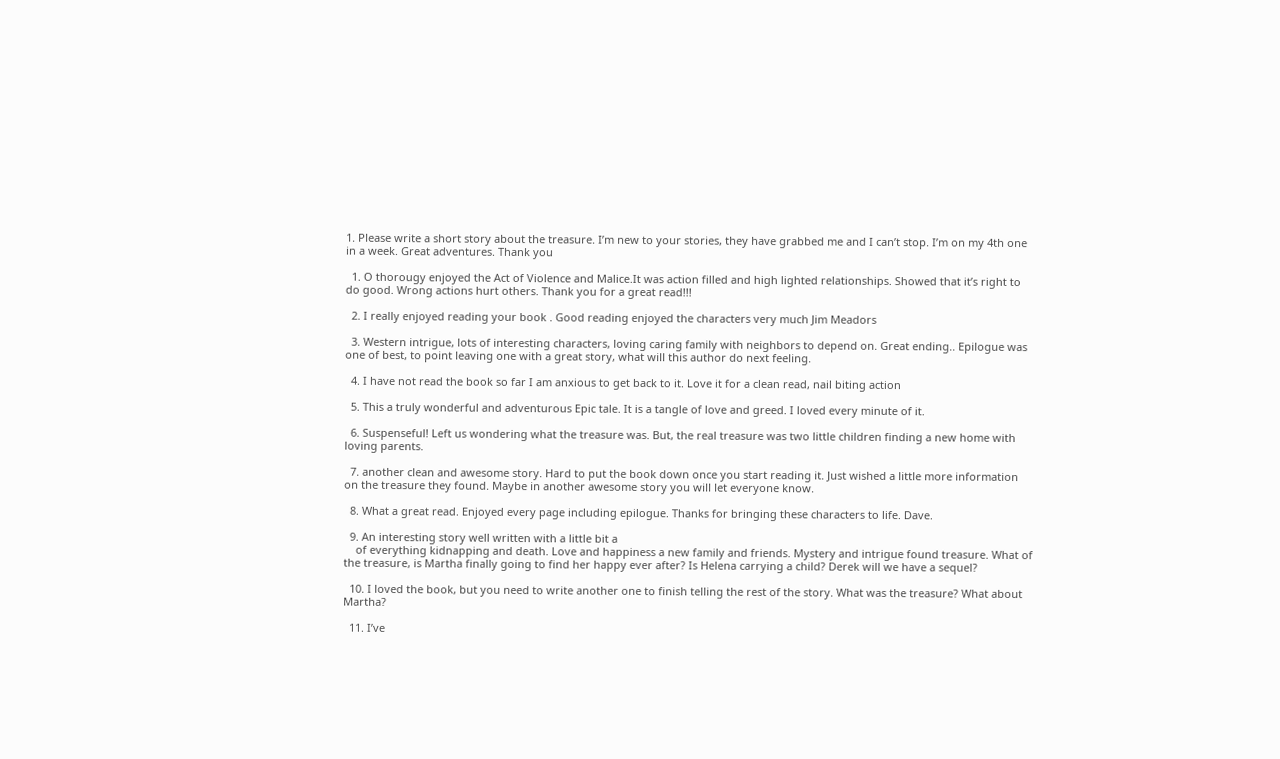1. Please write a short story about the treasure. I’m new to your stories, they have grabbed me and I can’t stop. I’m on my 4th one in a week. Great adventures. Thank you

  1. O thorougy enjoyed the Act of Violence and Malice.It was action filled and high lighted relationships. Showed that it’s right to do good. Wrong actions hurt others. Thank you for a great read!!!

  2. I really enjoyed reading your book . Good reading enjoyed the characters very much Jim Meadors

  3. Western intrigue, lots of interesting characters, loving caring family with neighbors to depend on. Great ending.. Epilogue was one of best, to point leaving one with a great story, what will this author do next feeling.

  4. I have not read the book so far I am anxious to get back to it. Love it for a clean read, nail biting action

  5. This a truly wonderful and adventurous Epic tale. It is a tangle of love and greed. I loved every minute of it.

  6. Suspenseful! Left us wondering what the treasure was. But, the real treasure was two little children finding a new home with loving parents.

  7. another clean and awesome story. Hard to put the book down once you start reading it. Just wished a little more information on the treasure they found. Maybe in another awesome story you will let everyone know.

  8. What a great read. Enjoyed every page including epilogue. Thanks for bringing these characters to life. Dave.

  9. An interesting story well written with a little bit a
    of everything kidnapping and death. Love and happiness a new family and friends. Mystery and intrigue found treasure. What of the treasure, is Martha finally going to find her happy ever after? Is Helena carrying a child? Derek will we have a sequel?

  10. I loved the book, but you need to write another one to finish telling the rest of the story. What was the treasure? What about Martha?

  11. I’ve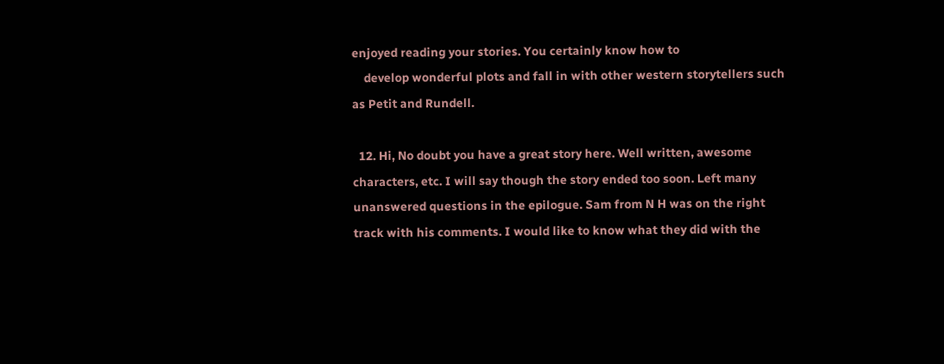enjoyed reading your stories. You certainly know how to
    develop wonderful plots and fall in with other western storytellers such as Petit and Rundell.

  12. Hi, No doubt you have a great story here. Well written, awesome characters, etc. I will say though the story ended too soon. Left many unanswered questions in the epilogue. Sam from N H was on the right track with his comments. I would like to know what they did with the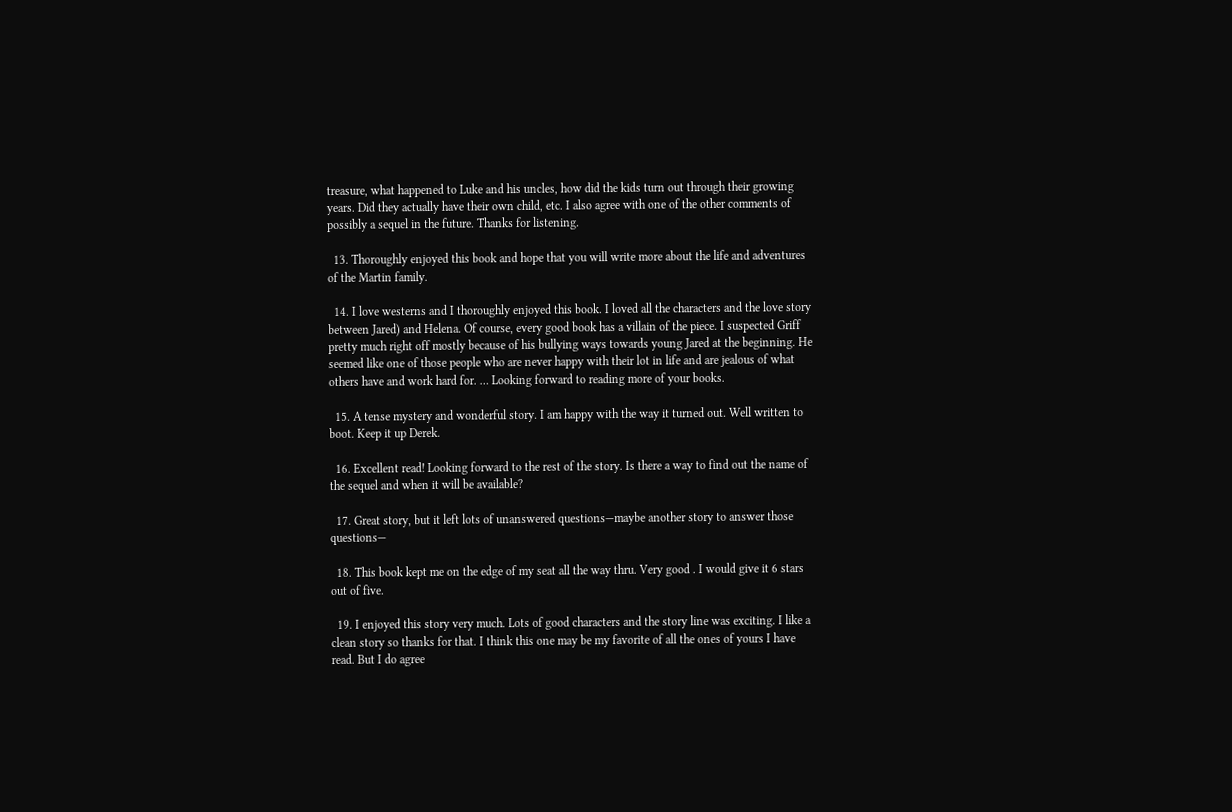treasure, what happened to Luke and his uncles, how did the kids turn out through their growing years. Did they actually have their own child, etc. I also agree with one of the other comments of possibly a sequel in the future. Thanks for listening.

  13. Thoroughly enjoyed this book and hope that you will write more about the life and adventures of the Martin family.

  14. I love westerns and I thoroughly enjoyed this book. I loved all the characters and the love story between Jared) and Helena. Of course, every good book has a villain of the piece. I suspected Griff pretty much right off mostly because of his bullying ways towards young Jared at the beginning. He seemed like one of those people who are never happy with their lot in life and are jealous of what others have and work hard for. … Looking forward to reading more of your books.

  15. A tense mystery and wonderful story. I am happy with the way it turned out. Well written to boot. Keep it up Derek.

  16. Excellent read! Looking forward to the rest of the story. Is there a way to find out the name of the sequel and when it will be available?

  17. Great story, but it left lots of unanswered questions—maybe another story to answer those questions—

  18. This book kept me on the edge of my seat all the way thru. Very good . I would give it 6 stars out of five.

  19. I enjoyed this story very much. Lots of good characters and the story line was exciting. I like a clean story so thanks for that. I think this one may be my favorite of all the ones of yours I have read. But I do agree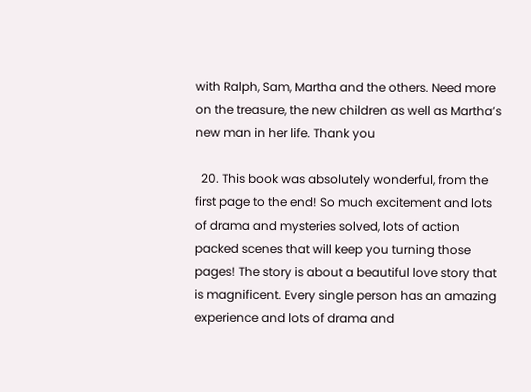with Ralph, Sam, Martha and the others. Need more on the treasure, the new children as well as Martha’s new man in her life. Thank you

  20. This book was absolutely wonderful, from the first page to the end! So much excitement and lots of drama and mysteries solved, lots of action packed scenes that will keep you turning those pages! The story is about a beautiful love story that is magnificent. Every single person has an amazing experience and lots of drama and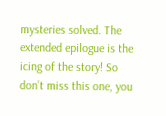mysteries solved. The extended epilogue is the icing of the story! So don’t miss this one, you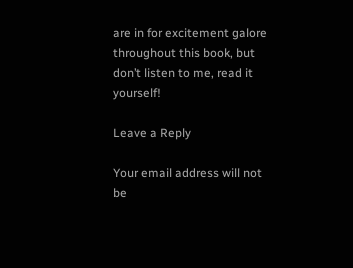are in for excitement galore throughout this book, but don’t listen to me, read it yourself!

Leave a Reply

Your email address will not be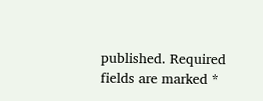published. Required fields are marked *